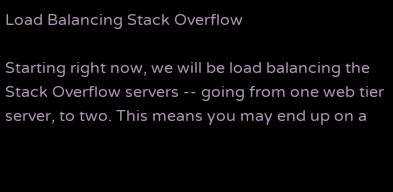Load Balancing Stack Overflow

Starting right now, we will be load balancing the Stack Overflow servers -- going from one web tier server, to two. This means you may end up on a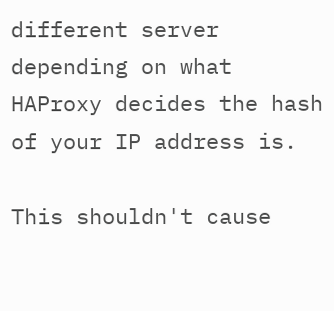different server depending on what HAProxy decides the hash of your IP address is.

This shouldn't cause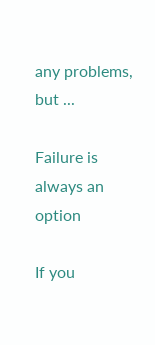any problems, but ...

Failure is always an option

If you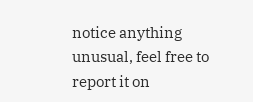notice anything unusual, feel free to report it on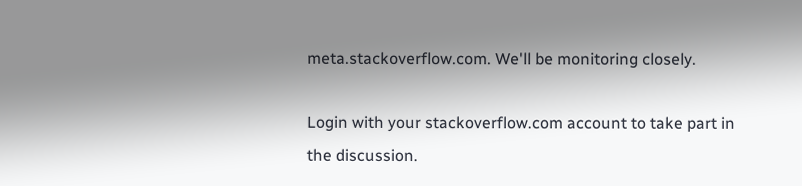meta.stackoverflow.com. We'll be monitoring closely.

Login with your stackoverflow.com account to take part in the discussion.